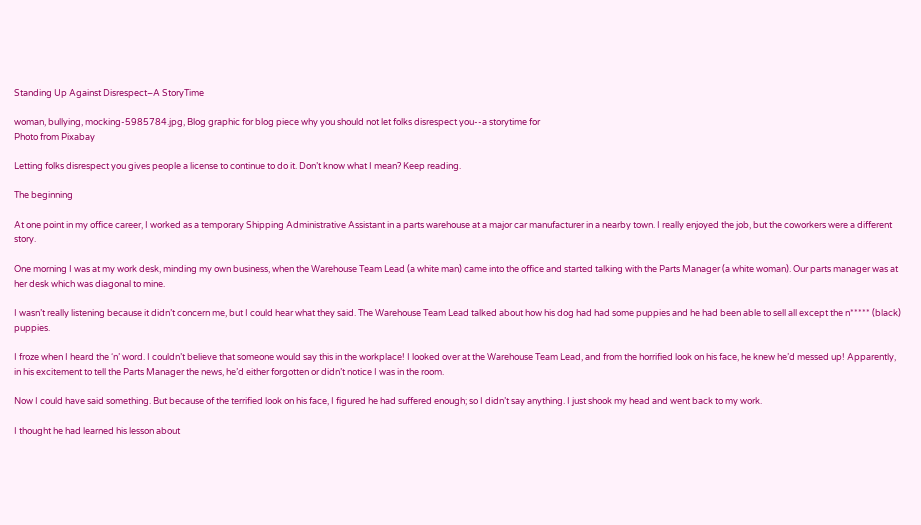Standing Up Against Disrespect–A StoryTime

woman, bullying, mocking-5985784.jpg, Blog graphic for blog piece why you should not let folks disrespect you--a storytime for
Photo from Pixabay

Letting folks disrespect you gives people a license to continue to do it. Don’t know what I mean? Keep reading.

The beginning

At one point in my office career, I worked as a temporary Shipping Administrative Assistant in a parts warehouse at a major car manufacturer in a nearby town. I really enjoyed the job, but the coworkers were a different story.

One morning I was at my work desk, minding my own business, when the Warehouse Team Lead (a white man) came into the office and started talking with the Parts Manager (a white woman). Our parts manager was at her desk which was diagonal to mine.

I wasn’t really listening because it didn’t concern me, but I could hear what they said. The Warehouse Team Lead talked about how his dog had had some puppies and he had been able to sell all except the n***** (black) puppies.

I froze when I heard the ‘n’ word. I couldn’t believe that someone would say this in the workplace! I looked over at the Warehouse Team Lead, and from the horrified look on his face, he knew he’d messed up! Apparently, in his excitement to tell the Parts Manager the news, he’d either forgotten or didn’t notice I was in the room.

Now I could have said something. But because of the terrified look on his face, I figured he had suffered enough; so I didn’t say anything. I just shook my head and went back to my work.

I thought he had learned his lesson about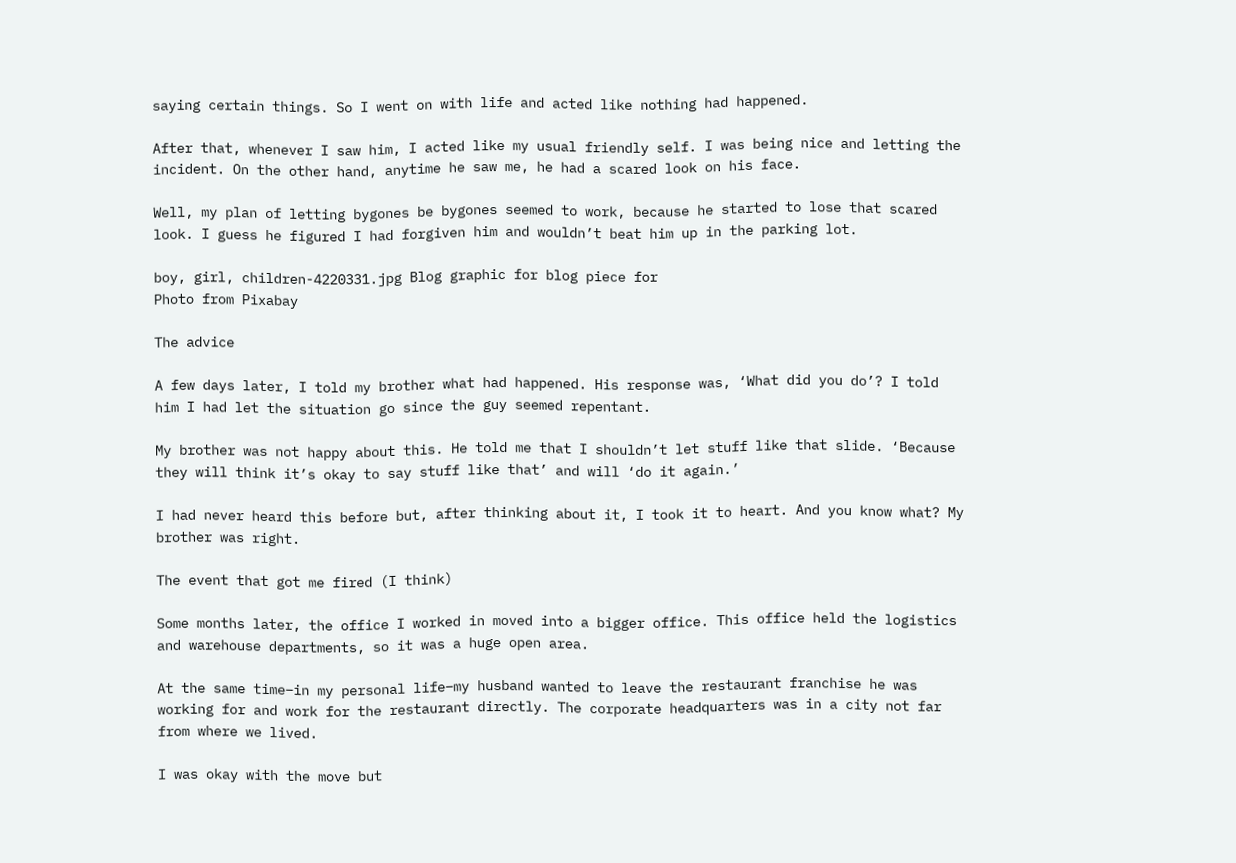saying certain things. So I went on with life and acted like nothing had happened.

After that, whenever I saw him, I acted like my usual friendly self. I was being nice and letting the incident. On the other hand, anytime he saw me, he had a scared look on his face.

Well, my plan of letting bygones be bygones seemed to work, because he started to lose that scared look. I guess he figured I had forgiven him and wouldn’t beat him up in the parking lot.

boy, girl, children-4220331.jpg Blog graphic for blog piece for
Photo from Pixabay

The advice

A few days later, I told my brother what had happened. His response was, ‘What did you do’? I told him I had let the situation go since the guy seemed repentant.

My brother was not happy about this. He told me that I shouldn’t let stuff like that slide. ‘Because they will think it’s okay to say stuff like that’ and will ‘do it again.’

I had never heard this before but, after thinking about it, I took it to heart. And you know what? My brother was right.

The event that got me fired (I think)

Some months later, the office I worked in moved into a bigger office. This office held the logistics and warehouse departments, so it was a huge open area.

At the same time–in my personal life–my husband wanted to leave the restaurant franchise he was working for and work for the restaurant directly. The corporate headquarters was in a city not far from where we lived.

I was okay with the move but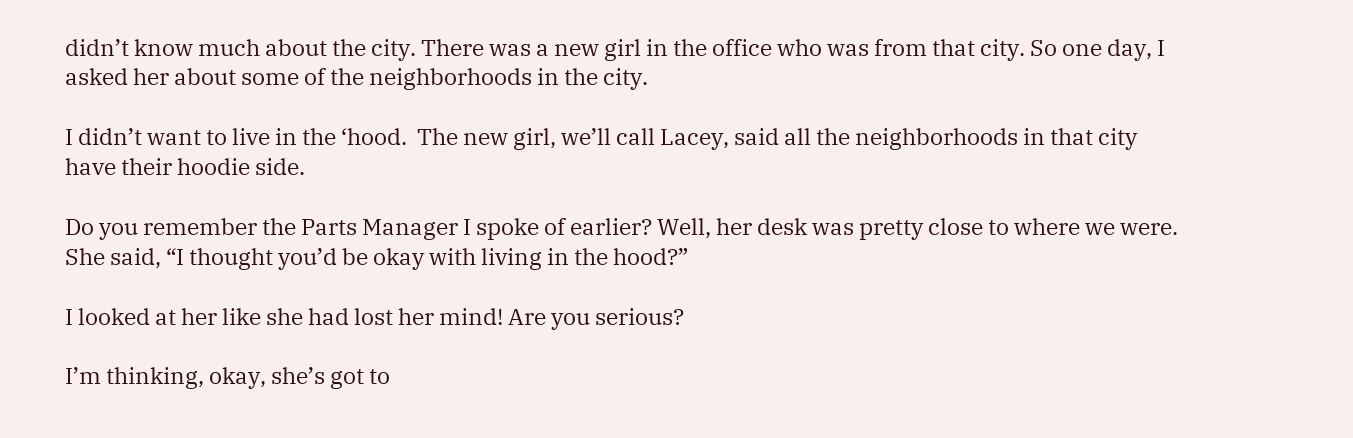didn’t know much about the city. There was a new girl in the office who was from that city. So one day, I asked her about some of the neighborhoods in the city.

I didn’t want to live in the ‘hood.  The new girl, we’ll call Lacey, said all the neighborhoods in that city have their hoodie side.

Do you remember the Parts Manager I spoke of earlier? Well, her desk was pretty close to where we were. She said, “I thought you’d be okay with living in the hood?”

I looked at her like she had lost her mind! Are you serious?

I’m thinking, okay, she’s got to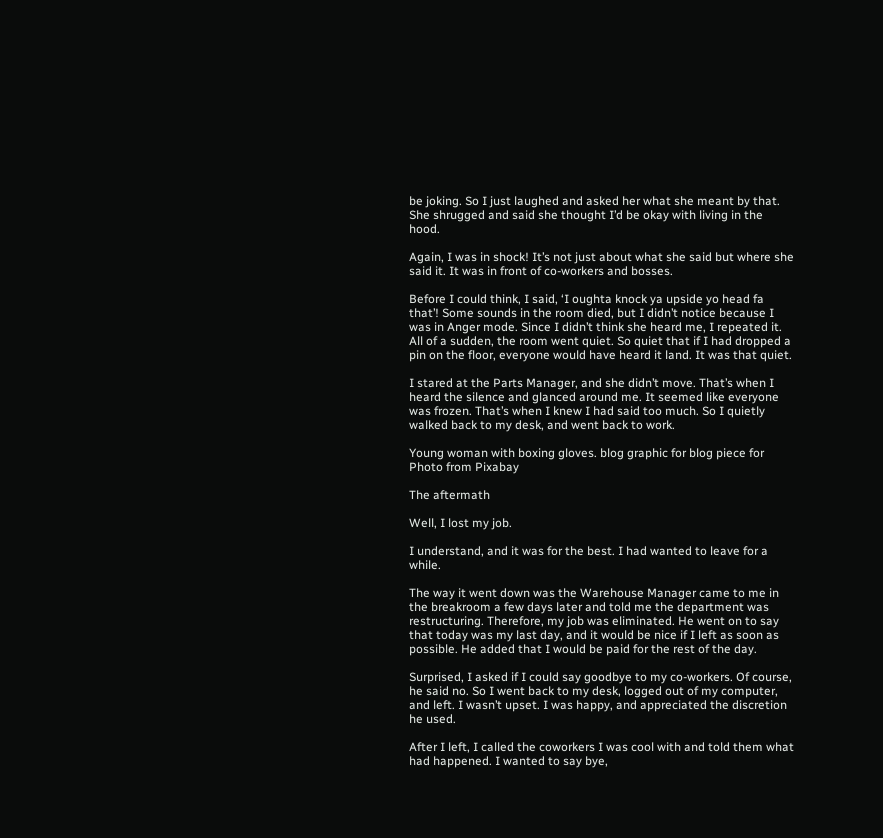be joking. So I just laughed and asked her what she meant by that. She shrugged and said she thought I’d be okay with living in the hood.

Again, I was in shock! It’s not just about what she said but where she said it. It was in front of co-workers and bosses.

Before I could think, I said, ‘I oughta knock ya upside yo head fa that’! Some sounds in the room died, but I didn’t notice because I was in Anger mode. Since I didn’t think she heard me, I repeated it. All of a sudden, the room went quiet. So quiet that if I had dropped a pin on the floor, everyone would have heard it land. It was that quiet.

I stared at the Parts Manager, and she didn’t move. That’s when I heard the silence and glanced around me. It seemed like everyone was frozen. That’s when I knew I had said too much. So I quietly walked back to my desk, and went back to work.

Young woman with boxing gloves. blog graphic for blog piece for
Photo from Pixabay

The aftermath

Well, I lost my job.

I understand, and it was for the best. I had wanted to leave for a while.

The way it went down was the Warehouse Manager came to me in the breakroom a few days later and told me the department was restructuring. Therefore, my job was eliminated. He went on to say that today was my last day, and it would be nice if I left as soon as possible. He added that I would be paid for the rest of the day.

Surprised, I asked if I could say goodbye to my co-workers. Of course, he said no. So I went back to my desk, logged out of my computer, and left. I wasn’t upset. I was happy, and appreciated the discretion he used.

After I left, I called the coworkers I was cool with and told them what had happened. I wanted to say bye,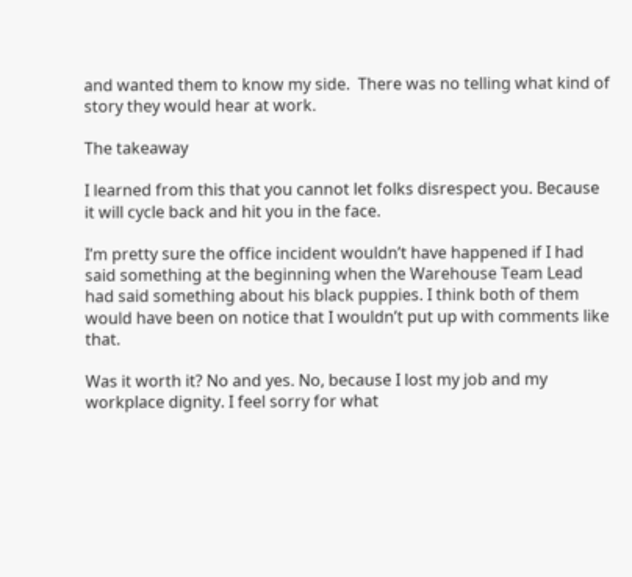and wanted them to know my side.  There was no telling what kind of story they would hear at work.

The takeaway

I learned from this that you cannot let folks disrespect you. Because it will cycle back and hit you in the face.

I’m pretty sure the office incident wouldn’t have happened if I had said something at the beginning when the Warehouse Team Lead had said something about his black puppies. I think both of them would have been on notice that I wouldn’t put up with comments like that.

Was it worth it? No and yes. No, because I lost my job and my workplace dignity. I feel sorry for what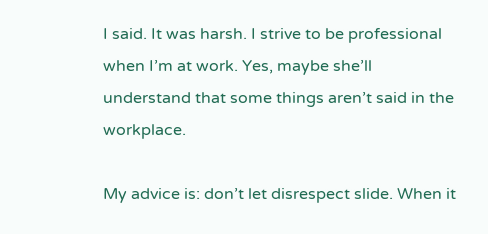I said. It was harsh. I strive to be professional when I’m at work. Yes, maybe she’ll understand that some things aren’t said in the workplace.

My advice is: don’t let disrespect slide. When it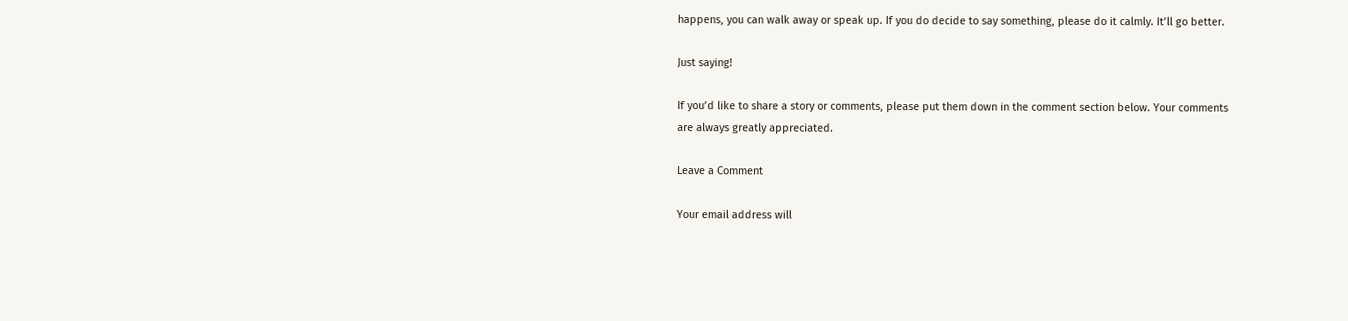happens, you can walk away or speak up. If you do decide to say something, please do it calmly. It’ll go better.

Just saying!

If you’d like to share a story or comments, please put them down in the comment section below. Your comments are always greatly appreciated.

Leave a Comment

Your email address will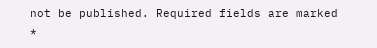not be published. Required fields are marked *